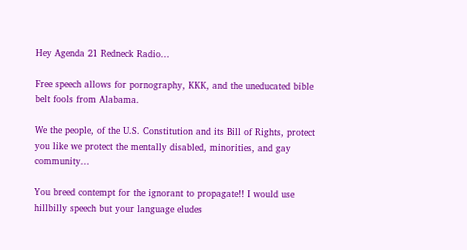Hey Agenda 21 Redneck Radio...

Free speech allows for pornography, KKK, and the uneducated bible belt fools from Alabama.

We the people, of the U.S. Constitution and its Bill of Rights, protect you like we protect the mentally disabled, minorities, and gay community...

You breed contempt for the ignorant to propagate!! I would use hillbilly speech but your language eludes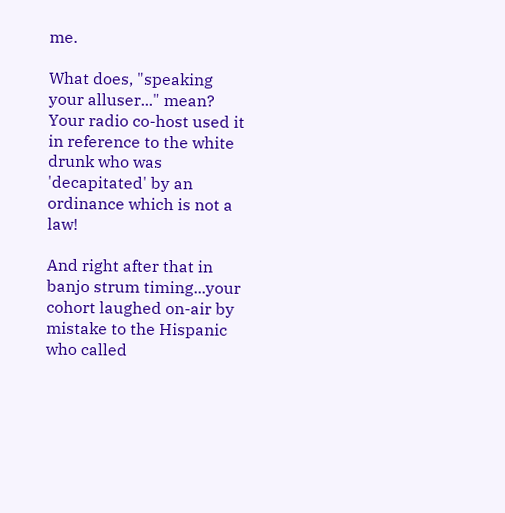me.

What does, "speaking your alluser..." mean? Your radio co-host used it in reference to the white drunk who was 'decapitated' by an ordinance which is not a law!

And right after that in banjo strum timing...your cohort laughed on-air by mistake to the Hispanic who called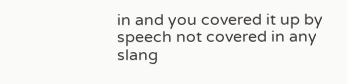in and you covered it up by speech not covered in any slang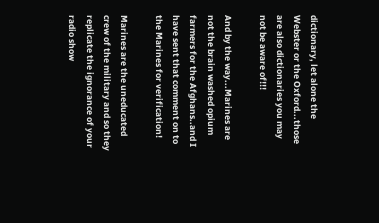dictionary, let alone the Webster or the Oxford...those are also dictionaries you may not be aware of!!!

And by the way...Marines are not the brain washed opium farmers for the Afghans..and I have sent that comment on to the Marines for verification!

Marines are the uneducated crew of the military and so they replicate the ignorance of your radio show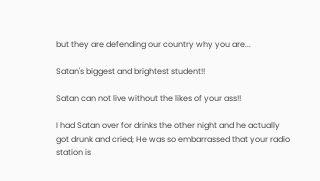but they are defending our country why you are...

Satan's biggest and brightest student!!

Satan can not live without the likes of your ass!!

I had Satan over for drinks the other night and he actually got drunk and cried; He was so embarrassed that your radio station is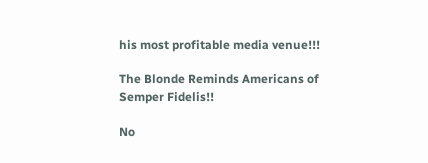his most profitable media venue!!!

The Blonde Reminds Americans of Semper Fidelis!!

No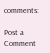comments:

Post a Comment